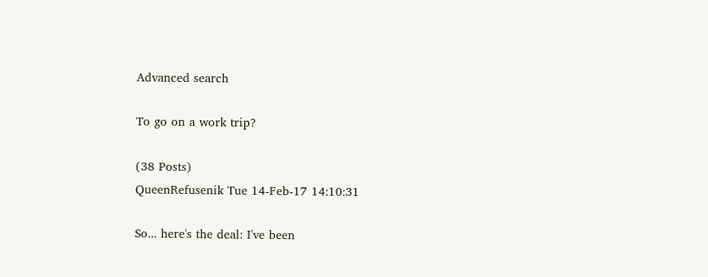Advanced search

To go on a work trip?

(38 Posts)
QueenRefusenik Tue 14-Feb-17 14:10:31

So... here's the deal: I've been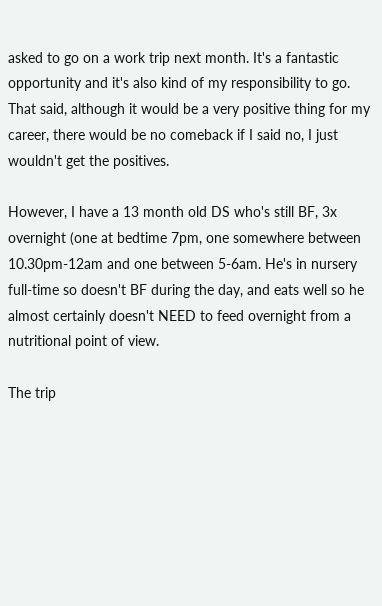asked to go on a work trip next month. It's a fantastic opportunity and it's also kind of my responsibility to go. That said, although it would be a very positive thing for my career, there would be no comeback if I said no, I just wouldn't get the positives.

However, I have a 13 month old DS who's still BF, 3x overnight (one at bedtime 7pm, one somewhere between 10.30pm-12am and one between 5-6am. He's in nursery full-time so doesn't BF during the day, and eats well so he almost certainly doesn't NEED to feed overnight from a nutritional point of view.

The trip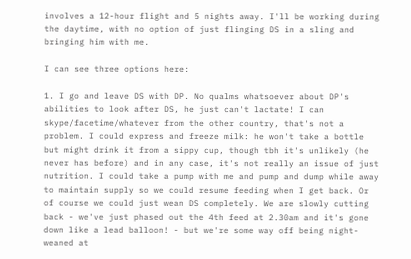involves a 12-hour flight and 5 nights away. I'll be working during the daytime, with no option of just flinging DS in a sling and bringing him with me.

I can see three options here:

1. I go and leave DS with DP. No qualms whatsoever about DP's abilities to look after DS, he just can't lactate! I can skype/facetime/whatever from the other country, that's not a problem. I could express and freeze milk: he won't take a bottle but might drink it from a sippy cup, though tbh it's unlikely (he never has before) and in any case, it's not really an issue of just nutrition. I could take a pump with me and pump and dump while away to maintain supply so we could resume feeding when I get back. Or of course we could just wean DS completely. We are slowly cutting back - we've just phased out the 4th feed at 2.30am and it's gone down like a lead balloon! - but we're some way off being night-weaned at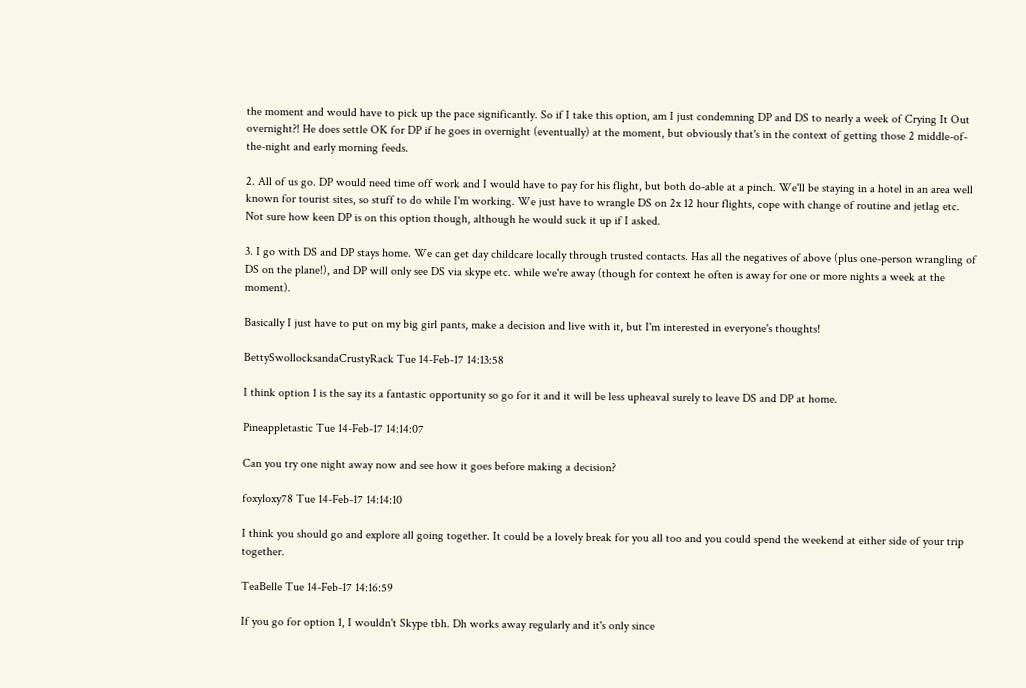the moment and would have to pick up the pace significantly. So if I take this option, am I just condemning DP and DS to nearly a week of Crying It Out overnight?! He does settle OK for DP if he goes in overnight (eventually) at the moment, but obviously that's in the context of getting those 2 middle-of-the-night and early morning feeds.

2. All of us go. DP would need time off work and I would have to pay for his flight, but both do-able at a pinch. We'll be staying in a hotel in an area well known for tourist sites, so stuff to do while I'm working. We just have to wrangle DS on 2x 12 hour flights, cope with change of routine and jetlag etc. Not sure how keen DP is on this option though, although he would suck it up if I asked.

3. I go with DS and DP stays home. We can get day childcare locally through trusted contacts. Has all the negatives of above (plus one-person wrangling of DS on the plane!), and DP will only see DS via skype etc. while we're away (though for context he often is away for one or more nights a week at the moment).

Basically I just have to put on my big girl pants, make a decision and live with it, but I'm interested in everyone's thoughts!

BettySwollocksandaCrustyRack Tue 14-Feb-17 14:13:58

I think option 1 is the say its a fantastic opportunity so go for it and it will be less upheaval surely to leave DS and DP at home.

Pineappletastic Tue 14-Feb-17 14:14:07

Can you try one night away now and see how it goes before making a decision?

foxyloxy78 Tue 14-Feb-17 14:14:10

I think you should go and explore all going together. It could be a lovely break for you all too and you could spend the weekend at either side of your trip together.

TeaBelle Tue 14-Feb-17 14:16:59

If you go for option 1, I wouldn't Skype tbh. Dh works away regularly and it's only since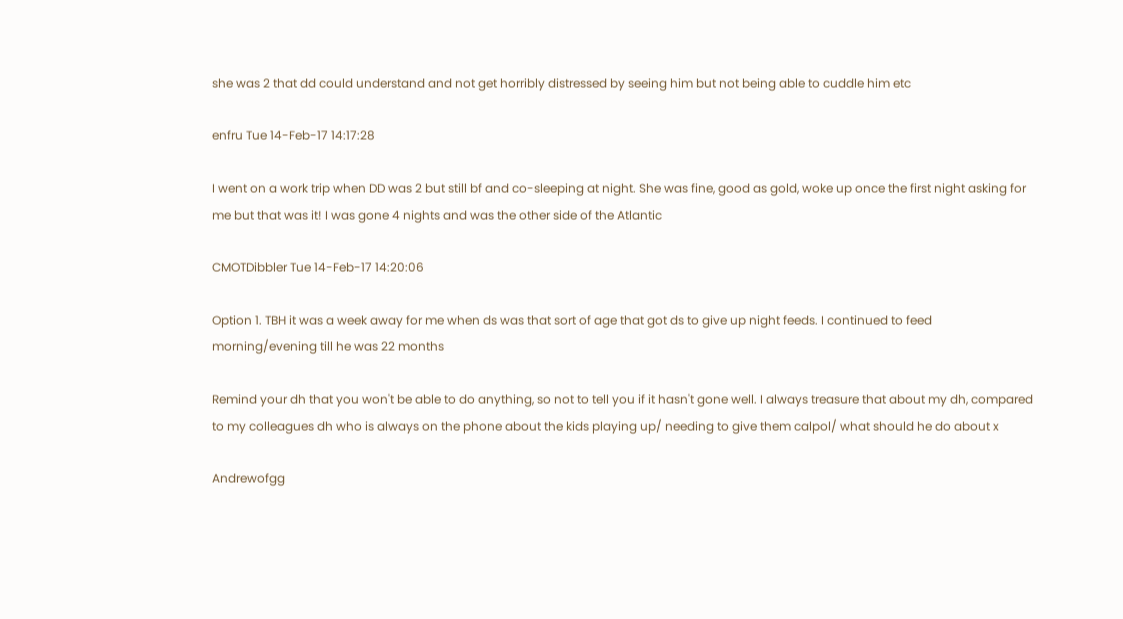she was 2 that dd could understand and not get horribly distressed by seeing him but not being able to cuddle him etc

enfru Tue 14-Feb-17 14:17:28

I went on a work trip when DD was 2 but still bf and co-sleeping at night. She was fine, good as gold, woke up once the first night asking for me but that was it! I was gone 4 nights and was the other side of the Atlantic

CMOTDibbler Tue 14-Feb-17 14:20:06

Option 1. TBH it was a week away for me when ds was that sort of age that got ds to give up night feeds. I continued to feed morning/evening till he was 22 months

Remind your dh that you won't be able to do anything, so not to tell you if it hasn't gone well. I always treasure that about my dh, compared to my colleagues dh who is always on the phone about the kids playing up/ needing to give them calpol/ what should he do about x

Andrewofgg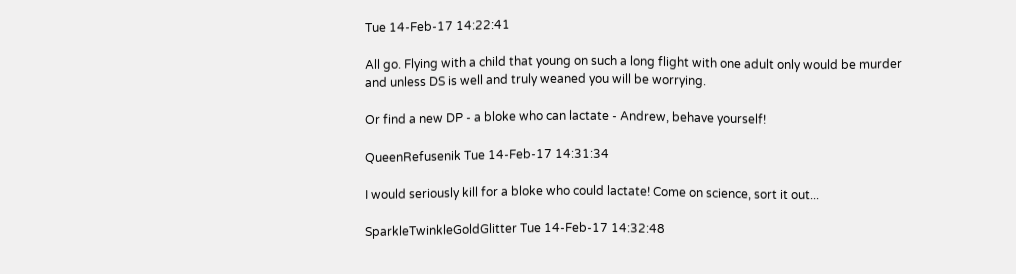Tue 14-Feb-17 14:22:41

All go. Flying with a child that young on such a long flight with one adult only would be murder and unless DS is well and truly weaned you will be worrying.

Or find a new DP - a bloke who can lactate - Andrew, behave yourself!

QueenRefusenik Tue 14-Feb-17 14:31:34

I would seriously kill for a bloke who could lactate! Come on science, sort it out...

SparkleTwinkleGoldGlitter Tue 14-Feb-17 14:32:48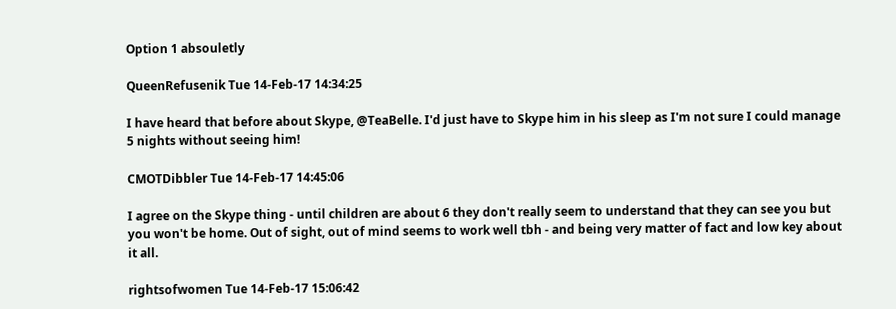Option 1 absouletly

QueenRefusenik Tue 14-Feb-17 14:34:25

I have heard that before about Skype, @TeaBelle. I'd just have to Skype him in his sleep as I'm not sure I could manage 5 nights without seeing him!

CMOTDibbler Tue 14-Feb-17 14:45:06

I agree on the Skype thing - until children are about 6 they don't really seem to understand that they can see you but you won't be home. Out of sight, out of mind seems to work well tbh - and being very matter of fact and low key about it all.

rightsofwomen Tue 14-Feb-17 15:06:42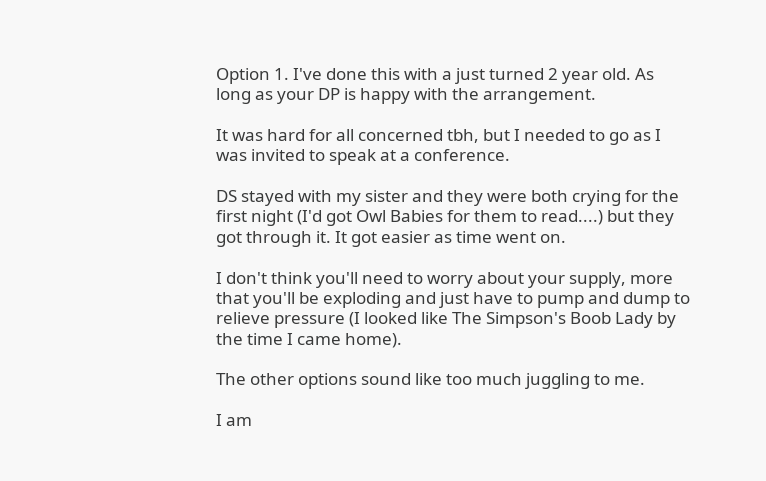Option 1. I've done this with a just turned 2 year old. As long as your DP is happy with the arrangement.

It was hard for all concerned tbh, but I needed to go as I was invited to speak at a conference.

DS stayed with my sister and they were both crying for the first night (I'd got Owl Babies for them to read....) but they got through it. It got easier as time went on.

I don't think you'll need to worry about your supply, more that you'll be exploding and just have to pump and dump to relieve pressure (I looked like The Simpson's Boob Lady by the time I came home).

The other options sound like too much juggling to me.

I am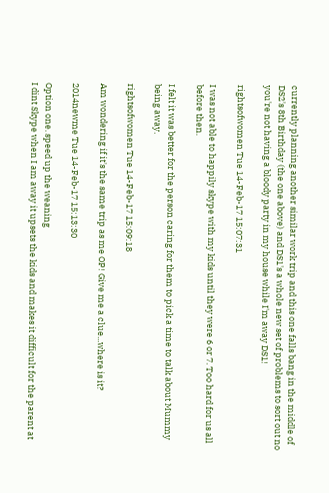currently planning another similar work trip and this one falls bang in the middle of DS2's 8th Birthday (the one above) and DS1's a whole new set of problems to sort out no you're not having a bloody party in my house while I'm away DS1!

rightsofwomen Tue 14-Feb-17 15:07:31

I was not able to happily skype with my kids until they were 6 or 7. Too hard for us all before then.

I felt it was better for the person caring for them to pick a time to talk about Mummy being away.

rightsofwomen Tue 14-Feb-17 15:09:18

Am wondering if it's the same trip as me OP! Give me a clue...where is it?

2014newme Tue 14-Feb-17 15:13:30

Option one. speed up the weaning
I dint Skype when I am away it upsets the kids and makes it difficult for the parent at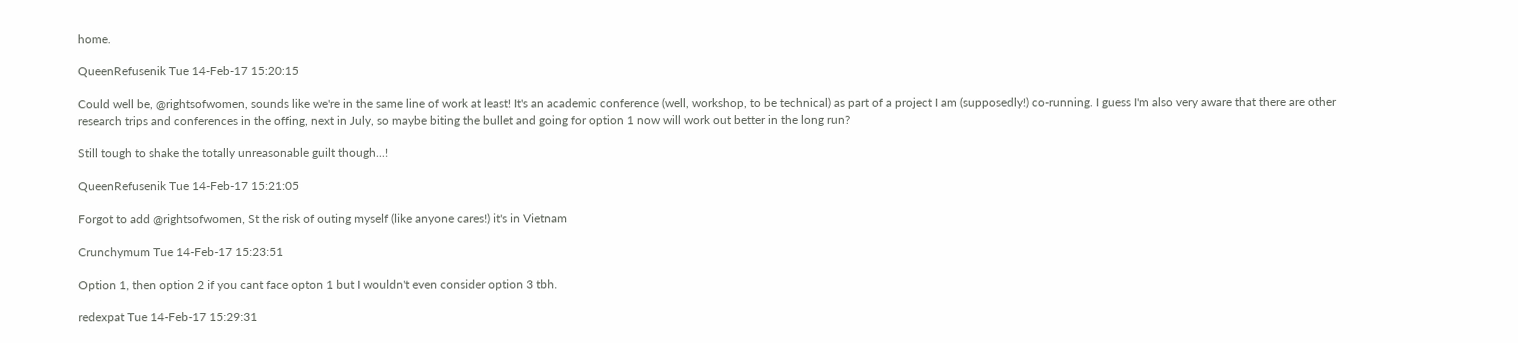home.

QueenRefusenik Tue 14-Feb-17 15:20:15

Could well be, @rightsofwomen, sounds like we're in the same line of work at least! It's an academic conference (well, workshop, to be technical) as part of a project I am (supposedly!) co-running. I guess I'm also very aware that there are other research trips and conferences in the offing, next in July, so maybe biting the bullet and going for option 1 now will work out better in the long run?

Still tough to shake the totally unreasonable guilt though...!

QueenRefusenik Tue 14-Feb-17 15:21:05

Forgot to add @rightsofwomen, St the risk of outing myself (like anyone cares!) it's in Vietnam

Crunchymum Tue 14-Feb-17 15:23:51

Option 1, then option 2 if you cant face opton 1 but I wouldn't even consider option 3 tbh.

redexpat Tue 14-Feb-17 15:29:31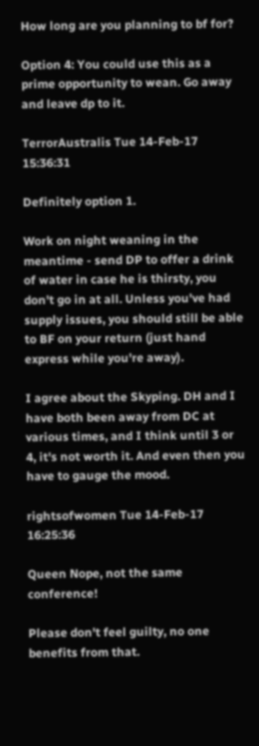How long are you planning to bf for?

Option 4: You could use this as a prime opportunity to wean. Go away and leave dp to it.

TerrorAustralis Tue 14-Feb-17 15:36:31

Definitely option 1.

Work on night weaning in the meantime - send DP to offer a drink of water in case he is thirsty, you don't go in at all. Unless you've had supply issues, you should still be able to BF on your return (just hand express while you're away).

I agree about the Skyping. DH and I have both been away from DC at various times, and I think until 3 or 4, it's not worth it. And even then you have to gauge the mood.

rightsofwomen Tue 14-Feb-17 16:25:36

Queen Nope, not the same conference!

Please don't feel guilty, no one benefits from that.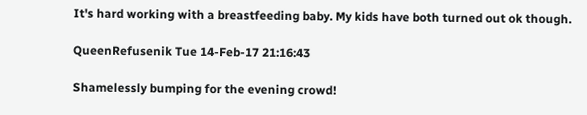It's hard working with a breastfeeding baby. My kids have both turned out ok though.

QueenRefusenik Tue 14-Feb-17 21:16:43

Shamelessly bumping for the evening crowd!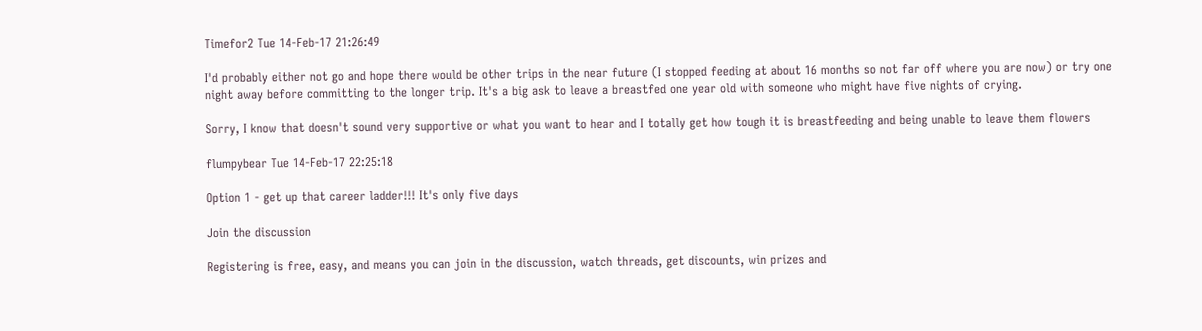Timefor2 Tue 14-Feb-17 21:26:49

I'd probably either not go and hope there would be other trips in the near future (I stopped feeding at about 16 months so not far off where you are now) or try one night away before committing to the longer trip. It's a big ask to leave a breastfed one year old with someone who might have five nights of crying.

Sorry, I know that doesn't sound very supportive or what you want to hear and I totally get how tough it is breastfeeding and being unable to leave them flowers

flumpybear Tue 14-Feb-17 22:25:18

Option 1 - get up that career ladder!!! It's only five days

Join the discussion

Registering is free, easy, and means you can join in the discussion, watch threads, get discounts, win prizes and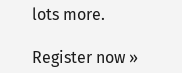lots more.

Register now »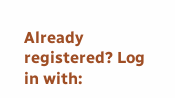Already registered? Log in with: